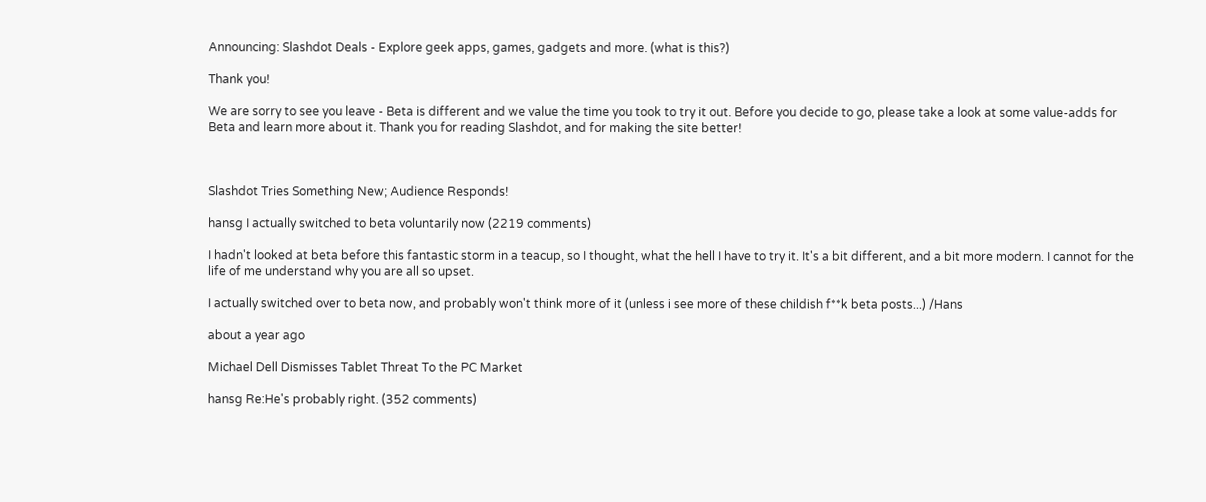Announcing: Slashdot Deals - Explore geek apps, games, gadgets and more. (what is this?)

Thank you!

We are sorry to see you leave - Beta is different and we value the time you took to try it out. Before you decide to go, please take a look at some value-adds for Beta and learn more about it. Thank you for reading Slashdot, and for making the site better!



Slashdot Tries Something New; Audience Responds!

hansg I actually switched to beta voluntarily now (2219 comments)

I hadn't looked at beta before this fantastic storm in a teacup, so I thought, what the hell I have to try it. It's a bit different, and a bit more modern. I cannot for the life of me understand why you are all so upset.

I actually switched over to beta now, and probably won't think more of it (unless i see more of these childish f**k beta posts...) /Hans

about a year ago

Michael Dell Dismisses Tablet Threat To the PC Market

hansg Re:He's probably right. (352 comments)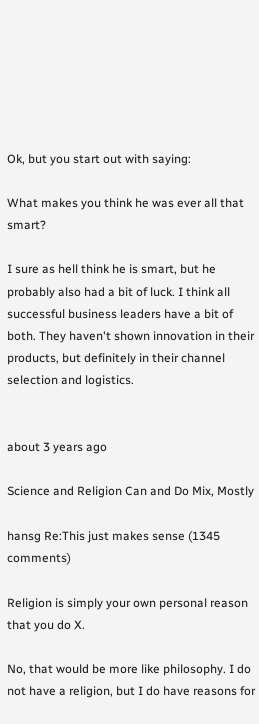Ok, but you start out with saying:

What makes you think he was ever all that smart?

I sure as hell think he is smart, but he probably also had a bit of luck. I think all successful business leaders have a bit of both. They haven't shown innovation in their products, but definitely in their channel selection and logistics.


about 3 years ago

Science and Religion Can and Do Mix, Mostly

hansg Re:This just makes sense (1345 comments)

Religion is simply your own personal reason that you do X.

No, that would be more like philosophy. I do not have a religion, but I do have reasons for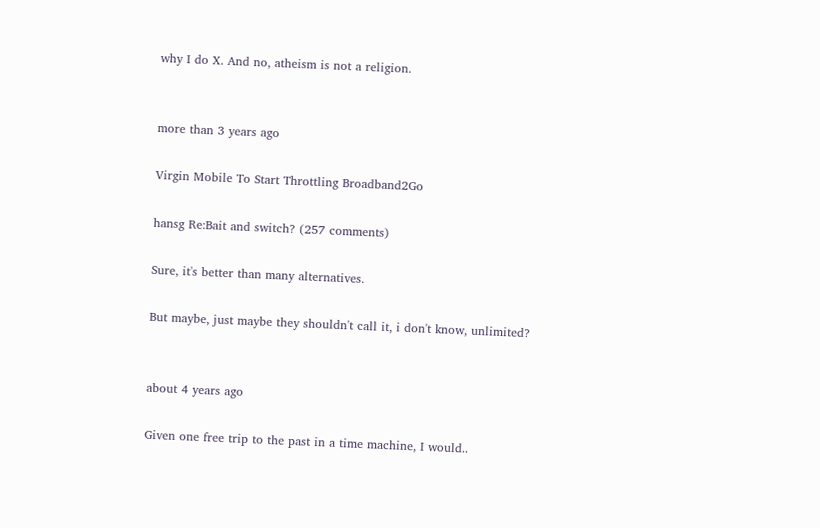why I do X. And no, atheism is not a religion.


more than 3 years ago

Virgin Mobile To Start Throttling Broadband2Go

hansg Re:Bait and switch? (257 comments)

Sure, it's better than many alternatives.

But maybe, just maybe they shouldn't call it, i don't know, unlimited?


about 4 years ago

Given one free trip to the past in a time machine, I would..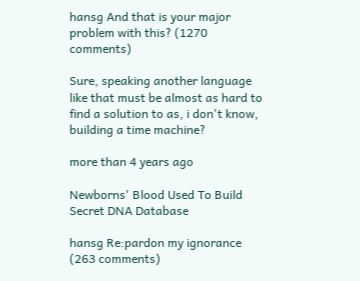hansg And that is your major problem with this? (1270 comments)

Sure, speaking another language like that must be almost as hard to find a solution to as, i don't know, building a time machine?

more than 4 years ago

Newborns' Blood Used To Build Secret DNA Database

hansg Re:pardon my ignorance (263 comments)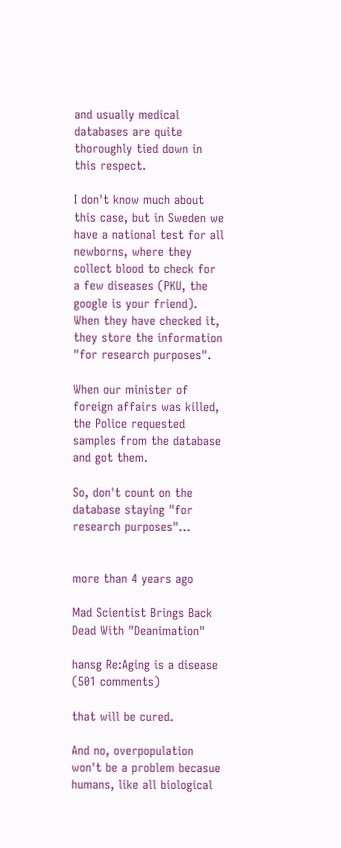and usually medical databases are quite thoroughly tied down in this respect.

I don't know much about this case, but in Sweden we have a national test for all newborns, where they collect blood to check for a few diseases (PKU, the google is your friend). When they have checked it, they store the information "for research purposes".

When our minister of foreign affairs was killed, the Police requested samples from the database and got them.

So, don't count on the database staying "for research purposes"...


more than 4 years ago

Mad Scientist Brings Back Dead With "Deanimation"

hansg Re:Aging is a disease (501 comments)

that will be cured.

And no, overpopulation won't be a problem becasue humans, like all biological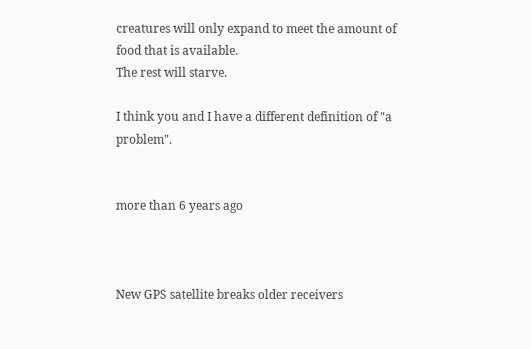creatures will only expand to meet the amount of food that is available.
The rest will starve.

I think you and I have a different definition of "a problem".


more than 6 years ago



New GPS satellite breaks older receivers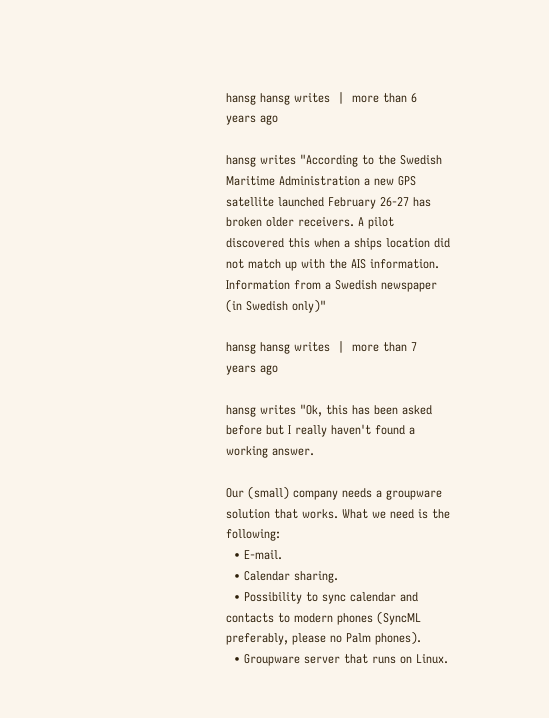hansg hansg writes  |  more than 6 years ago

hansg writes "According to the Swedish Maritime Administration a new GPS satellite launched February 26-27 has broken older receivers. A pilot discovered this when a ships location did not match up with the AIS information. Information from a Swedish newspaper (in Swedish only)"

hansg hansg writes  |  more than 7 years ago

hansg writes "Ok, this has been asked before but I really haven't found a working answer.

Our (small) company needs a groupware solution that works. What we need is the following:
  • E-mail.
  • Calendar sharing.
  • Possibility to sync calendar and contacts to modern phones (SyncML preferably, please no Palm phones).
  • Groupware server that runs on Linux.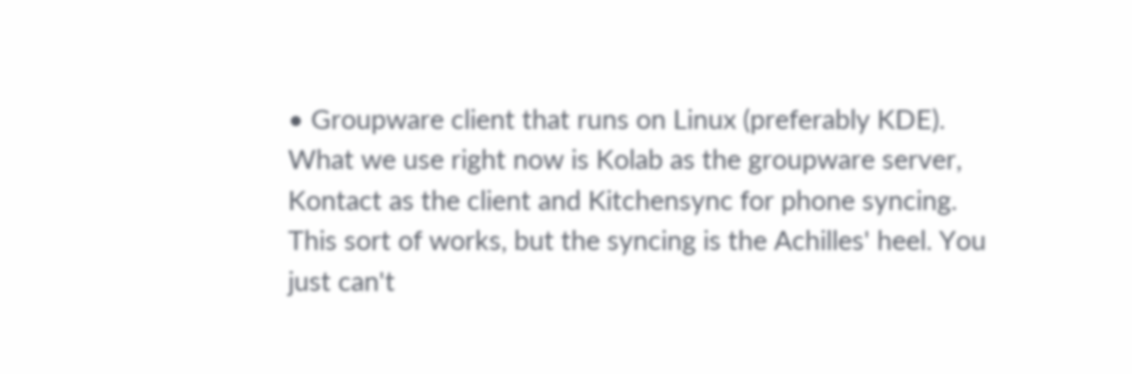• Groupware client that runs on Linux (preferably KDE).
What we use right now is Kolab as the groupware server, Kontact as the client and Kitchensync for phone syncing.
This sort of works, but the syncing is the Achilles' heel. You just can't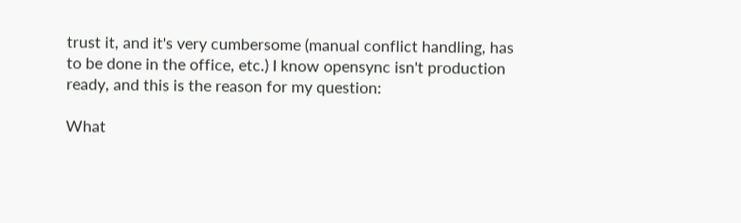trust it, and it's very cumbersome (manual conflict handling, has to be done in the office, etc.) I know opensync isn't production ready, and this is the reason for my question:

What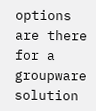options are there for a groupware solution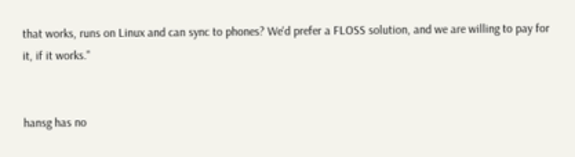that works, runs on Linux and can sync to phones? We'd prefer a FLOSS solution, and we are willing to pay for it, if it works."


hansg has no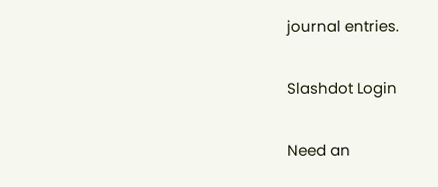journal entries.

Slashdot Login

Need an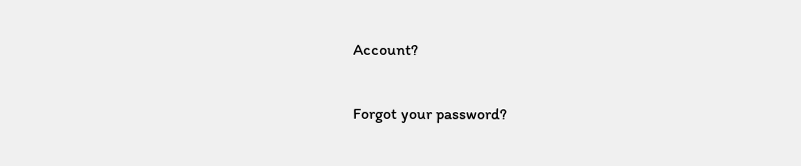Account?

Forgot your password?